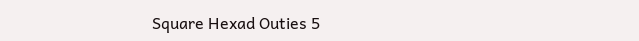Square Hexad Outies 5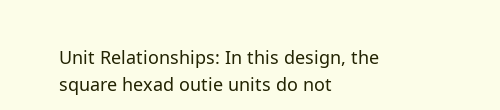Unit Relationships: In this design, the square hexad outie units do not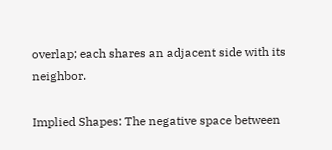overlap; each shares an adjacent side with its neighbor.

Implied Shapes: The negative space between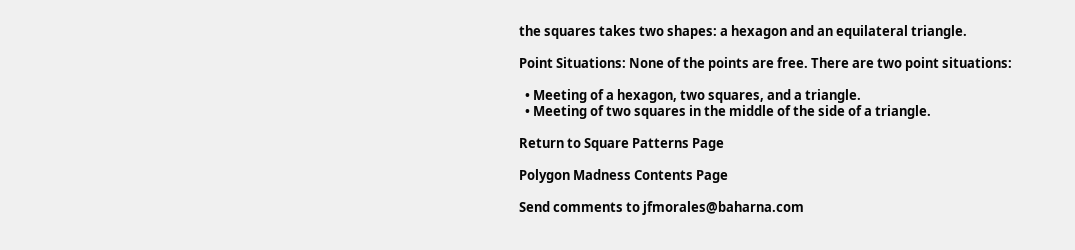the squares takes two shapes: a hexagon and an equilateral triangle.

Point Situations: None of the points are free. There are two point situations:

  • Meeting of a hexagon, two squares, and a triangle.
  • Meeting of two squares in the middle of the side of a triangle.

Return to Square Patterns Page

Polygon Madness Contents Page

Send comments to jfmorales@baharna.com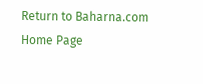Return to Baharna.com Home Page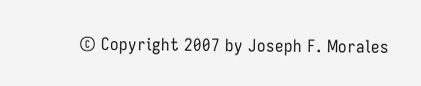© Copyright 2007 by Joseph F. Morales